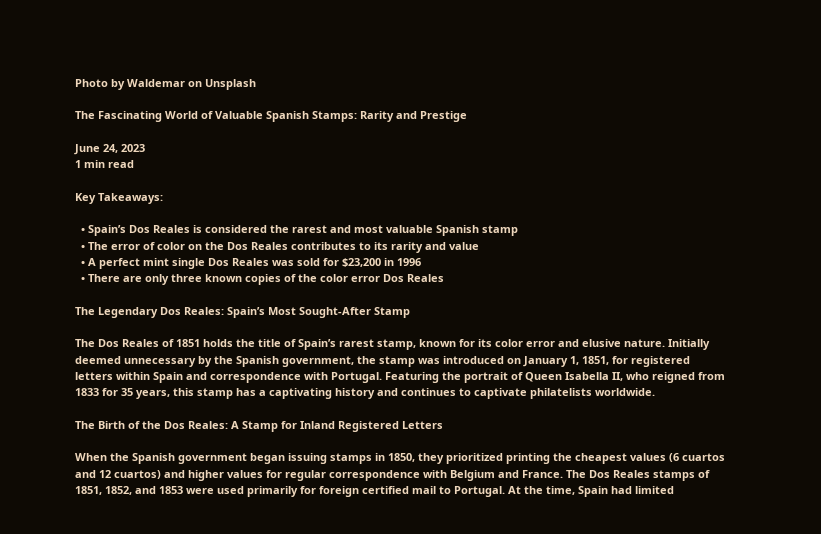Photo by Waldemar on Unsplash

The Fascinating World of Valuable Spanish Stamps: Rarity and Prestige

June 24, 2023
1 min read

Key Takeaways:

  • Spain’s Dos Reales is considered the rarest and most valuable Spanish stamp
  • The error of color on the Dos Reales contributes to its rarity and value
  • A perfect mint single Dos Reales was sold for $23,200 in 1996
  • There are only three known copies of the color error Dos Reales

The Legendary Dos Reales: Spain’s Most Sought-After Stamp

The Dos Reales of 1851 holds the title of Spain’s rarest stamp, known for its color error and elusive nature. Initially deemed unnecessary by the Spanish government, the stamp was introduced on January 1, 1851, for registered letters within Spain and correspondence with Portugal. Featuring the portrait of Queen Isabella II, who reigned from 1833 for 35 years, this stamp has a captivating history and continues to captivate philatelists worldwide.

The Birth of the Dos Reales: A Stamp for Inland Registered Letters

When the Spanish government began issuing stamps in 1850, they prioritized printing the cheapest values (6 cuartos and 12 cuartos) and higher values for regular correspondence with Belgium and France. The Dos Reales stamps of 1851, 1852, and 1853 were used primarily for foreign certified mail to Portugal. At the time, Spain had limited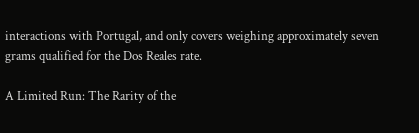interactions with Portugal, and only covers weighing approximately seven grams qualified for the Dos Reales rate.

A Limited Run: The Rarity of the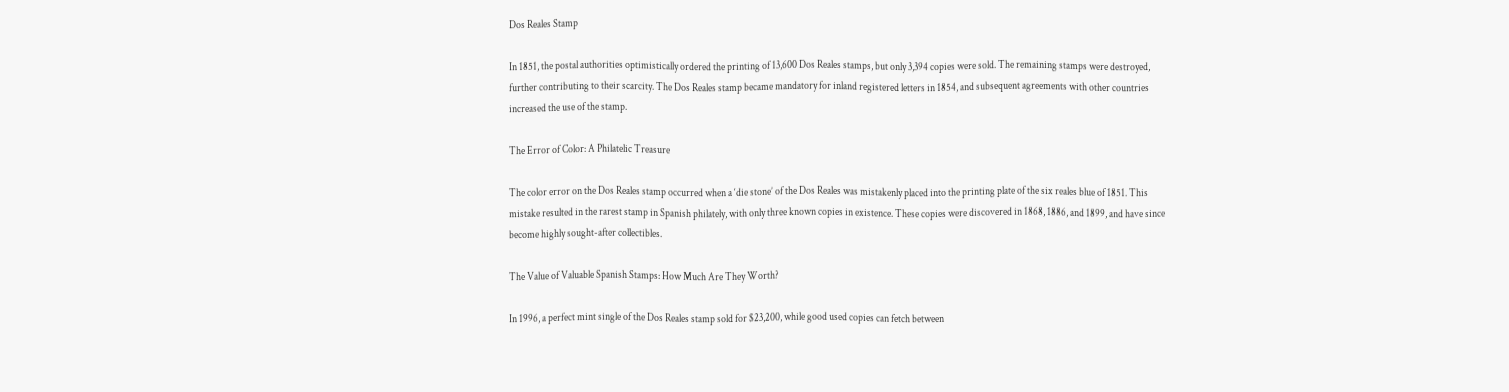Dos Reales Stamp

In 1851, the postal authorities optimistically ordered the printing of 13,600 Dos Reales stamps, but only 3,394 copies were sold. The remaining stamps were destroyed, further contributing to their scarcity. The Dos Reales stamp became mandatory for inland registered letters in 1854, and subsequent agreements with other countries increased the use of the stamp.

The Error of Color: A Philatelic Treasure

The color error on the Dos Reales stamp occurred when a ‘die stone’ of the Dos Reales was mistakenly placed into the printing plate of the six reales blue of 1851. This mistake resulted in the rarest stamp in Spanish philately, with only three known copies in existence. These copies were discovered in 1868, 1886, and 1899, and have since become highly sought-after collectibles.

The Value of Valuable Spanish Stamps: How Much Are They Worth?

In 1996, a perfect mint single of the Dos Reales stamp sold for $23,200, while good used copies can fetch between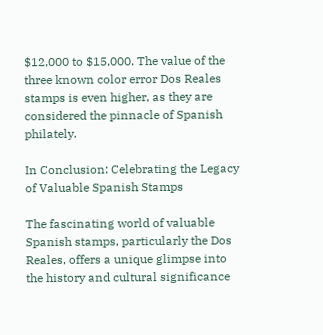$12,000 to $15,000. The value of the three known color error Dos Reales stamps is even higher, as they are considered the pinnacle of Spanish philately.

In Conclusion: Celebrating the Legacy of Valuable Spanish Stamps

The fascinating world of valuable Spanish stamps, particularly the Dos Reales, offers a unique glimpse into the history and cultural significance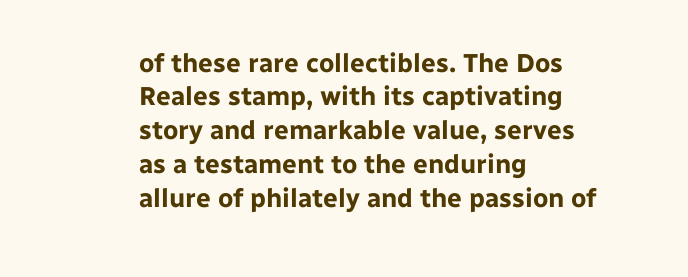of these rare collectibles. The Dos Reales stamp, with its captivating story and remarkable value, serves as a testament to the enduring allure of philately and the passion of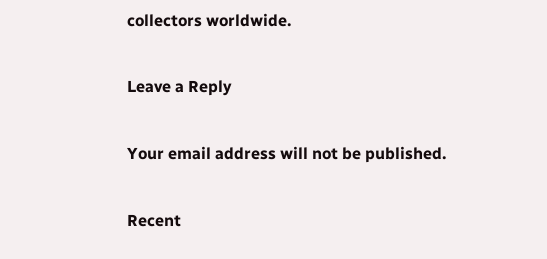collectors worldwide.

Leave a Reply

Your email address will not be published.

Recent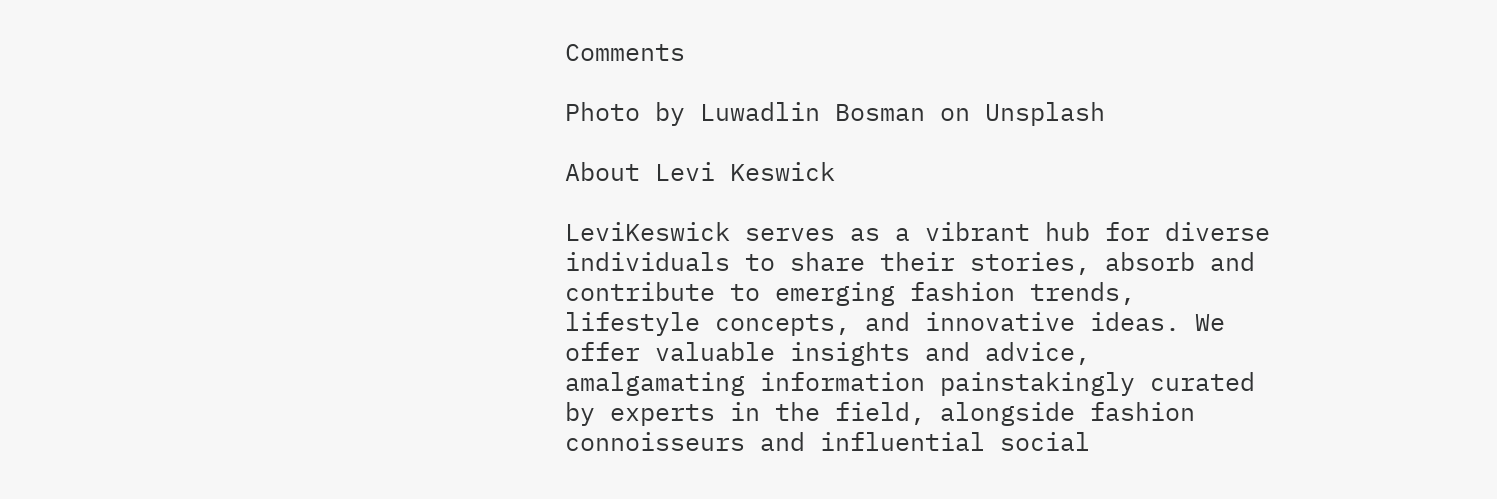Comments

Photo by Luwadlin Bosman on Unsplash

About Levi Keswick

LeviKeswick serves as a vibrant hub for diverse individuals to share their stories, absorb and contribute to emerging fashion trends, lifestyle concepts, and innovative ideas. We offer valuable insights and advice, amalgamating information painstakingly curated by experts in the field, alongside fashion connoisseurs and influential social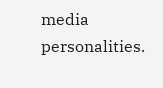media personalities.